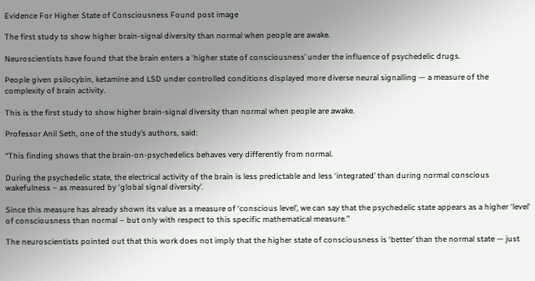Evidence For Higher State of Consciousness Found post image

The first study to show higher brain-signal diversity than normal when people are awake.

Neuroscientists have found that the brain enters a ‘higher state of consciousness’ under the influence of psychedelic drugs.

People given psilocybin, ketamine and LSD under controlled conditions displayed more diverse neural signalling — a measure of the complexity of brain activity.

This is the first study to show higher brain-signal diversity than normal when people are awake.

Professor Anil Seth, one of the study’s authors, said:

“This finding shows that the brain-on-psychedelics behaves very differently from normal.

During the psychedelic state, the electrical activity of the brain is less predictable and less ‘integrated’ than during normal conscious wakefulness – as measured by ‘global signal diversity’.

Since this measure has already shown its value as a measure of ‘conscious level’, we can say that the psychedelic state appears as a higher ‘level’ of consciousness than normal – but only with respect to this specific mathematical measure.”

The neuroscientists pointed out that this work does not imply that the higher state of consciousness is ‘better’ than the normal state — just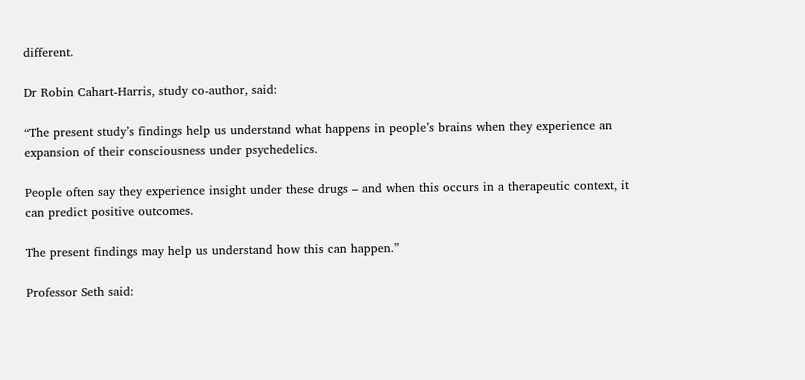different.

Dr Robin Cahart-Harris, study co-author, said:

“The present study’s findings help us understand what happens in people’s brains when they experience an expansion of their consciousness under psychedelics.

People often say they experience insight under these drugs – and when this occurs in a therapeutic context, it can predict positive outcomes.

The present findings may help us understand how this can happen.”

Professor Seth said: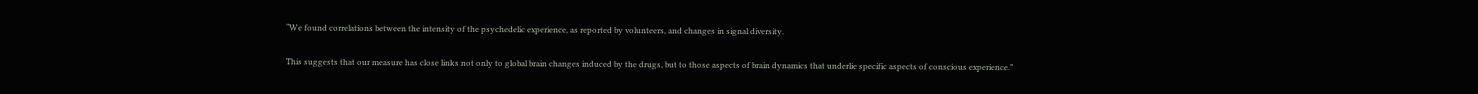“We found correlations between the intensity of the psychedelic experience, as reported by volunteers, and changes in signal diversity.

This suggests that our measure has close links not only to global brain changes induced by the drugs, but to those aspects of brain dynamics that underlie specific aspects of conscious experience.”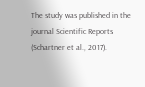The study was published in the journal Scientific Reports (Schartner et al., 2017).